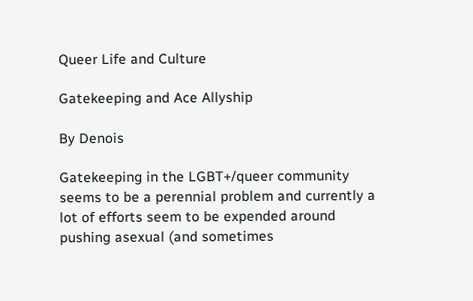Queer Life and Culture

Gatekeeping and Ace Allyship

By Denois

Gatekeeping in the LGBT+/queer community seems to be a perennial problem and currently a lot of efforts seem to be expended around pushing asexual (and sometimes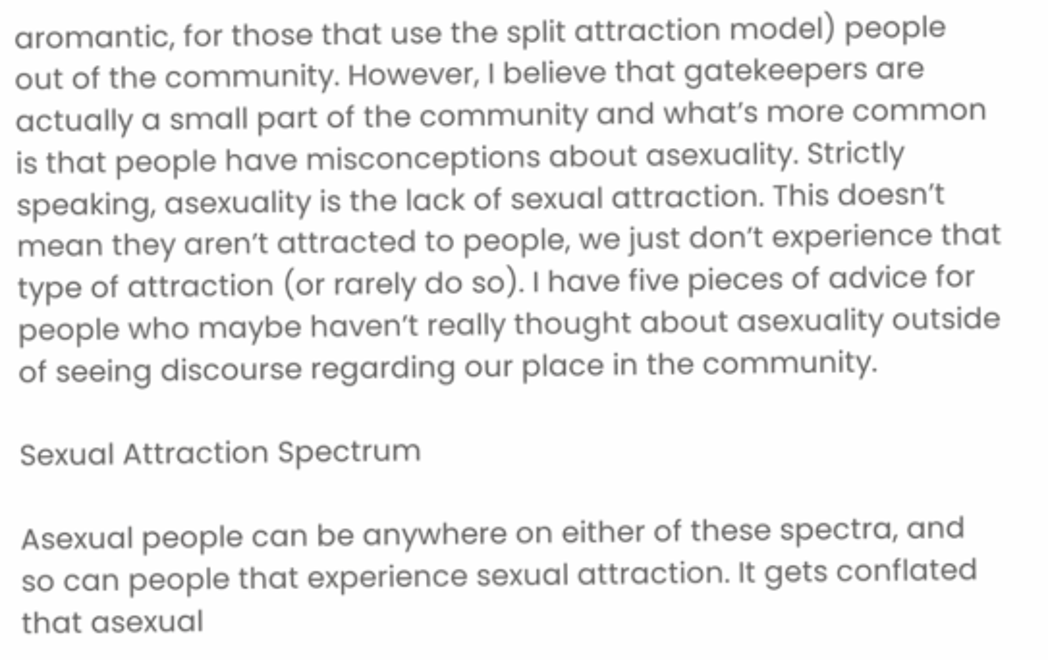aromantic, for those that use the split attraction model) people out of the community. However, I believe that gatekeepers are actually a small part of the community and what’s more common is that people have misconceptions about asexuality. Strictly speaking, asexuality is the lack of sexual attraction. This doesn’t mean they aren’t attracted to people, we just don’t experience that type of attraction (or rarely do so). I have five pieces of advice for people who maybe haven’t really thought about asexuality outside of seeing discourse regarding our place in the community.

Sexual Attraction Spectrum

Asexual people can be anywhere on either of these spectra, and so can people that experience sexual attraction. It gets conflated that asexual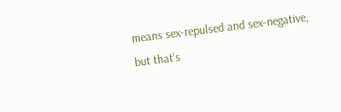means sex-repulsed and sex-negative, but that’s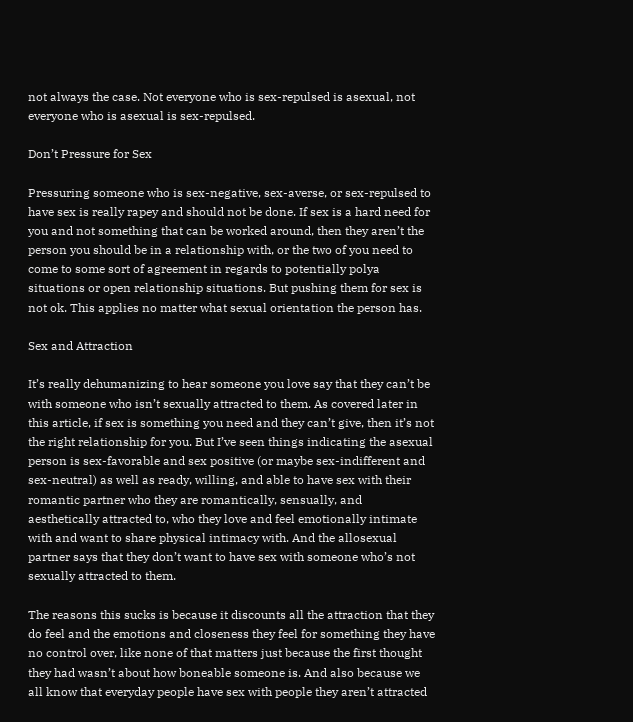not always the case. Not everyone who is sex-repulsed is asexual, not everyone who is asexual is sex-repulsed.

Don’t Pressure for Sex

Pressuring someone who is sex-negative, sex-averse, or sex-repulsed to have sex is really rapey and should not be done. If sex is a hard need for you and not something that can be worked around, then they aren’t the person you should be in a relationship with, or the two of you need to come to some sort of agreement in regards to potentially polya situations or open relationship situations. But pushing them for sex is not ok. This applies no matter what sexual orientation the person has.

Sex and Attraction

It’s really dehumanizing to hear someone you love say that they can’t be with someone who isn’t sexually attracted to them. As covered later in this article, if sex is something you need and they can’t give, then it’s not the right relationship for you. But I’ve seen things indicating the asexual person is sex-favorable and sex positive (or maybe sex-indifferent and sex-neutral) as well as ready, willing, and able to have sex with their romantic partner who they are romantically, sensually, and aesthetically attracted to, who they love and feel emotionally intimate with and want to share physical intimacy with. And the allosexual partner says that they don’t want to have sex with someone who’s not sexually attracted to them.

The reasons this sucks is because it discounts all the attraction that they do feel and the emotions and closeness they feel for something they have no control over, like none of that matters just because the first thought they had wasn’t about how boneable someone is. And also because we all know that everyday people have sex with people they aren’t attracted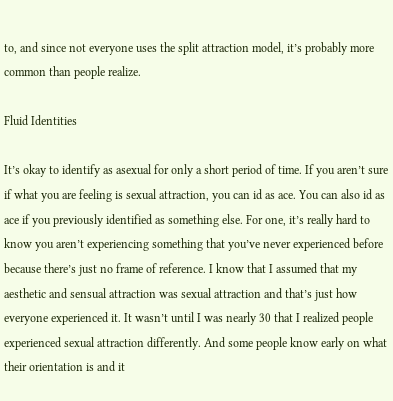to, and since not everyone uses the split attraction model, it’s probably more common than people realize.

Fluid Identities

It’s okay to identify as asexual for only a short period of time. If you aren’t sure if what you are feeling is sexual attraction, you can id as ace. You can also id as ace if you previously identified as something else. For one, it’s really hard to know you aren’t experiencing something that you’ve never experienced before because there’s just no frame of reference. I know that I assumed that my aesthetic and sensual attraction was sexual attraction and that’s just how everyone experienced it. It wasn’t until I was nearly 30 that I realized people experienced sexual attraction differently. And some people know early on what their orientation is and it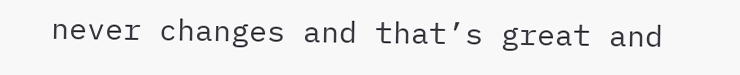never changes and that’s great and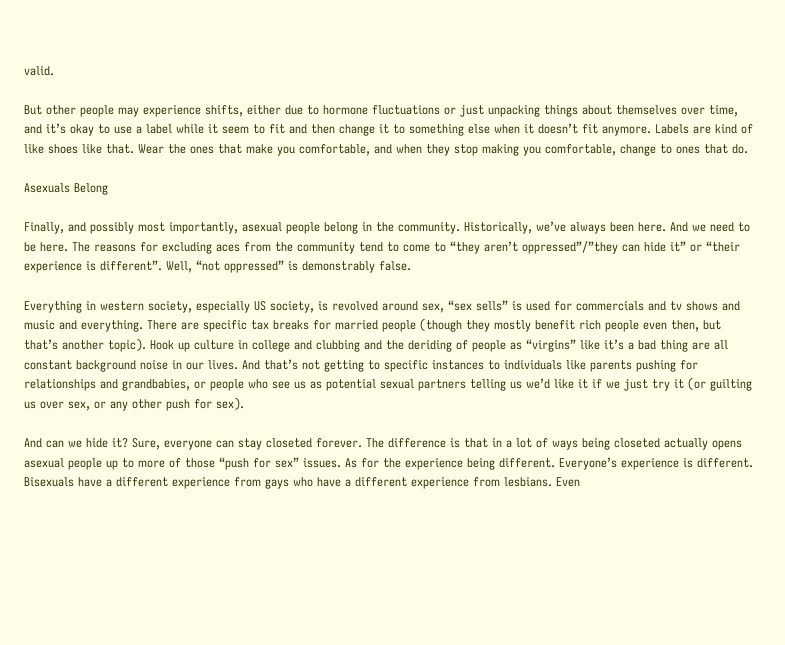valid.

But other people may experience shifts, either due to hormone fluctuations or just unpacking things about themselves over time, and it’s okay to use a label while it seem to fit and then change it to something else when it doesn’t fit anymore. Labels are kind of like shoes like that. Wear the ones that make you comfortable, and when they stop making you comfortable, change to ones that do.

Asexuals Belong

Finally, and possibly most importantly, asexual people belong in the community. Historically, we’ve always been here. And we need to be here. The reasons for excluding aces from the community tend to come to “they aren’t oppressed”/”they can hide it” or “their experience is different”. Well, “not oppressed” is demonstrably false.

Everything in western society, especially US society, is revolved around sex, “sex sells” is used for commercials and tv shows and music and everything. There are specific tax breaks for married people (though they mostly benefit rich people even then, but that’s another topic). Hook up culture in college and clubbing and the deriding of people as “virgins” like it’s a bad thing are all constant background noise in our lives. And that’s not getting to specific instances to individuals like parents pushing for relationships and grandbabies, or people who see us as potential sexual partners telling us we’d like it if we just try it (or guilting us over sex, or any other push for sex).

And can we hide it? Sure, everyone can stay closeted forever. The difference is that in a lot of ways being closeted actually opens asexual people up to more of those “push for sex” issues. As for the experience being different. Everyone’s experience is different. Bisexuals have a different experience from gays who have a different experience from lesbians. Even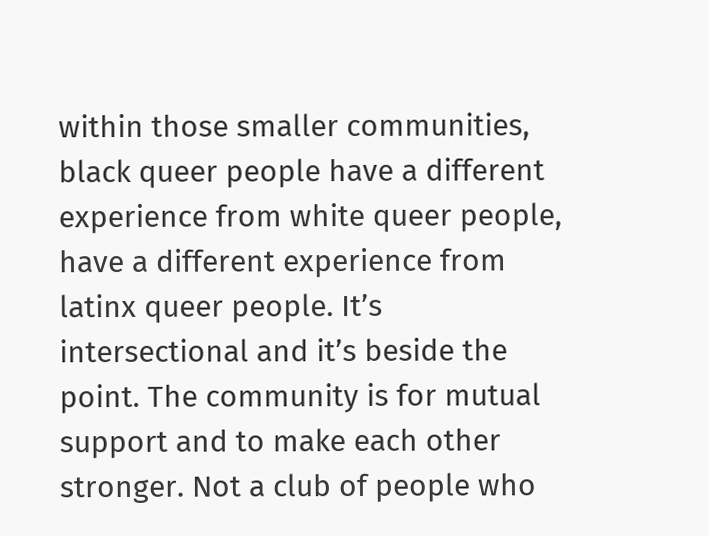within those smaller communities, black queer people have a different experience from white queer people, have a different experience from latinx queer people. It’s intersectional and it’s beside the point. The community is for mutual support and to make each other stronger. Not a club of people who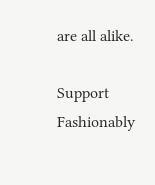are all alike.

Support Fashionably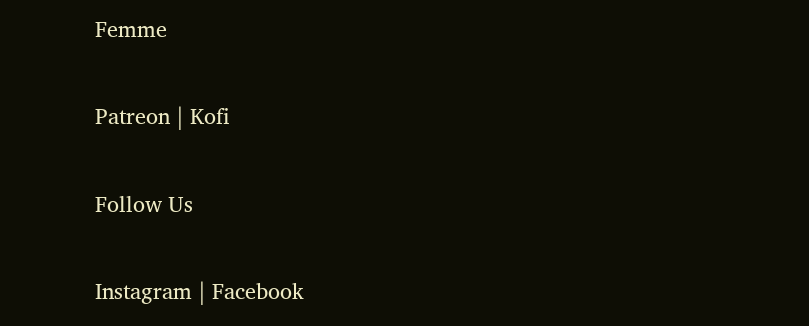Femme

Patreon | Kofi

Follow Us

Instagram | Facebook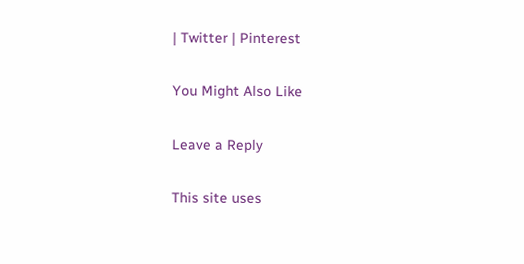| Twitter | Pinterest

You Might Also Like

Leave a Reply

This site uses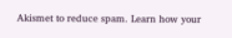Akismet to reduce spam. Learn how your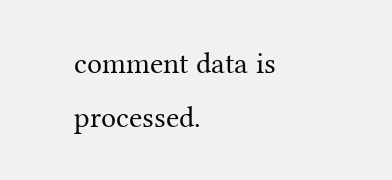comment data is processed.